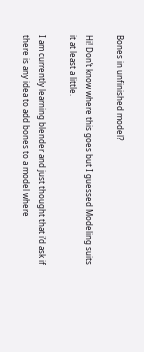Bones in unfinished model?

Hi! Don’t know where this goes but I guessed Modeling suits it at least a little.

I am currently learning blender and just thought that i’d ask if there is any idea to add bones to a model where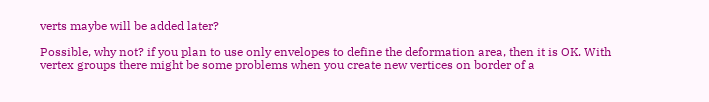verts maybe will be added later?

Possible, why not? if you plan to use only envelopes to define the deformation area, then it is OK. With vertex groups there might be some problems when you create new vertices on border of a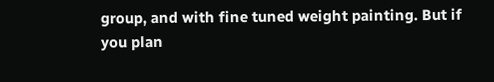group, and with fine tuned weight painting. But if you plan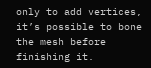only to add vertices, it’s possible to bone the mesh before finishing it.